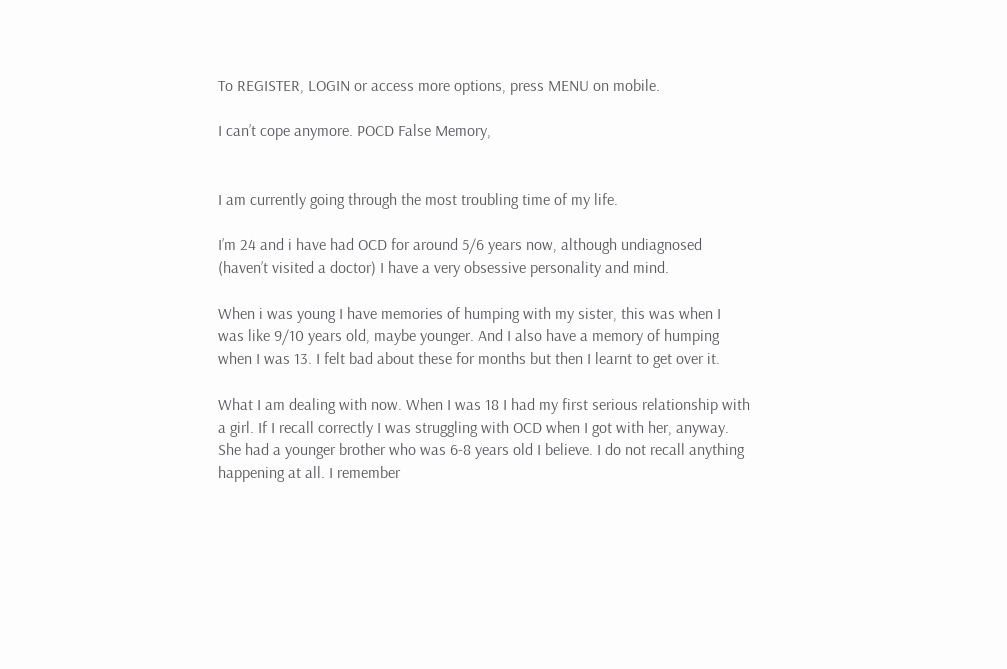To REGISTER, LOGIN or access more options, press MENU on mobile.

I can’t cope anymore. POCD False Memory,


I am currently going through the most troubling time of my life.

I’m 24 and i have had OCD for around 5/6 years now, although undiagnosed (haven’t visited a doctor) I have a very obsessive personality and mind.

When i was young I have memories of humping with my sister, this was when I was like 9/10 years old, maybe younger. And I also have a memory of humping when I was 13. I felt bad about these for months but then I learnt to get over it.

What I am dealing with now. When I was 18 I had my first serious relationship with a girl. If I recall correctly I was struggling with OCD when I got with her, anyway. She had a younger brother who was 6-8 years old I believe. I do not recall anything happening at all. I remember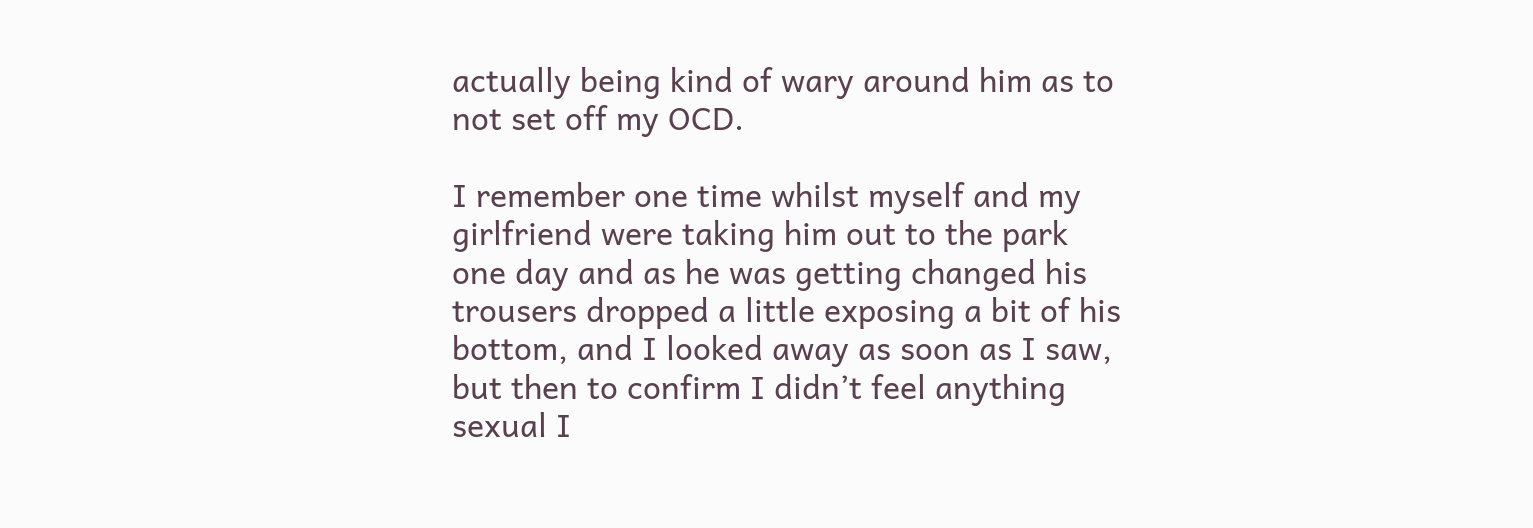actually being kind of wary around him as to not set off my OCD.

I remember one time whilst myself and my girlfriend were taking him out to the park one day and as he was getting changed his trousers dropped a little exposing a bit of his bottom, and I looked away as soon as I saw, but then to confirm I didn’t feel anything sexual I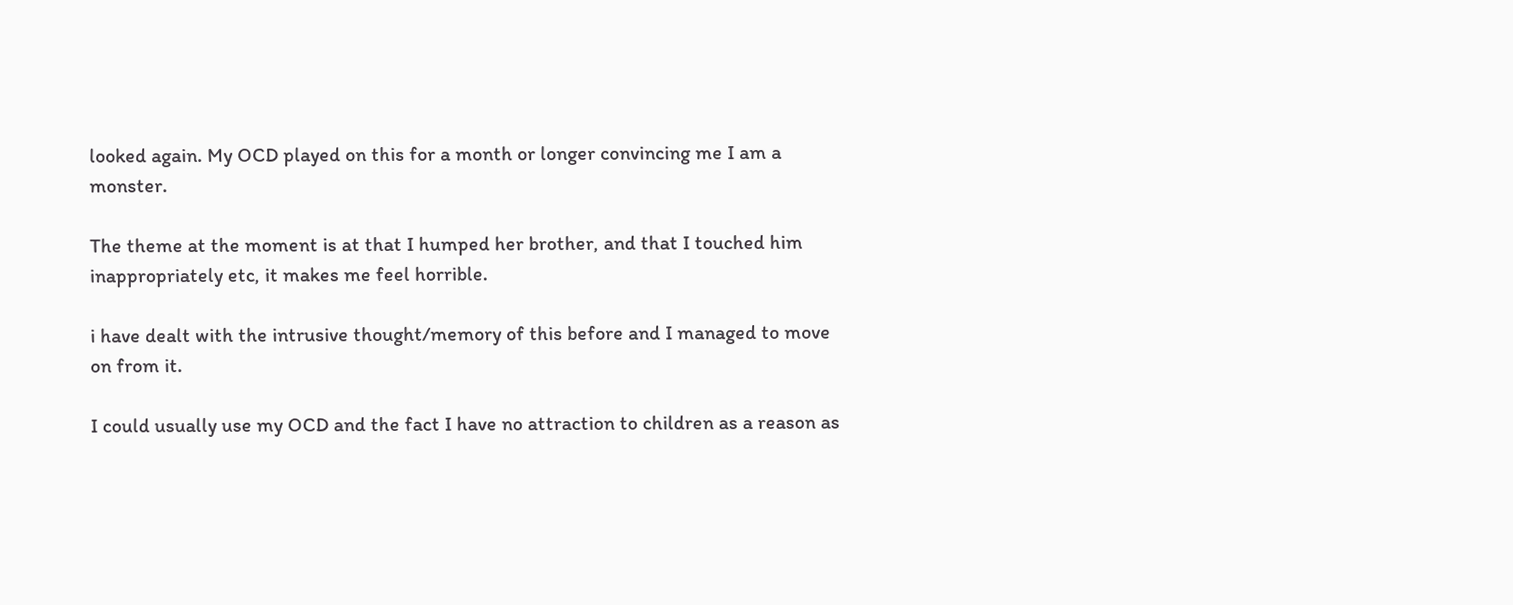looked again. My OCD played on this for a month or longer convincing me I am a monster.

The theme at the moment is at that I humped her brother, and that I touched him inappropriately etc, it makes me feel horrible.

i have dealt with the intrusive thought/memory of this before and I managed to move on from it.

I could usually use my OCD and the fact I have no attraction to children as a reason as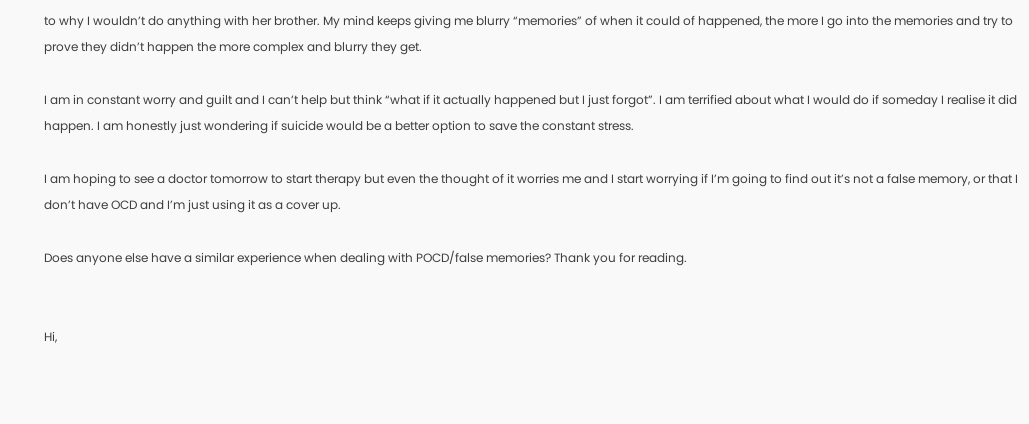to why I wouldn’t do anything with her brother. My mind keeps giving me blurry “memories” of when it could of happened, the more I go into the memories and try to prove they didn’t happen the more complex and blurry they get.

I am in constant worry and guilt and I can’t help but think “what if it actually happened but I just forgot”. I am terrified about what I would do if someday I realise it did happen. I am honestly just wondering if suicide would be a better option to save the constant stress.

I am hoping to see a doctor tomorrow to start therapy but even the thought of it worries me and I start worrying if I’m going to find out it’s not a false memory, or that I don’t have OCD and I’m just using it as a cover up.

Does anyone else have a similar experience when dealing with POCD/false memories? Thank you for reading.


Hi,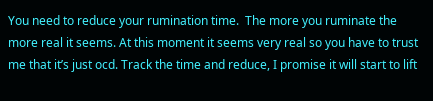You need to reduce your rumination time.  The more you ruminate the more real it seems. At this moment it seems very real so you have to trust me that it’s just ocd. Track the time and reduce, I promise it will start to lift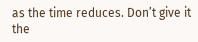as the time reduces. Don’t give it the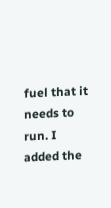fuel that it needs to run. I added the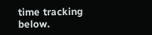time tracking below.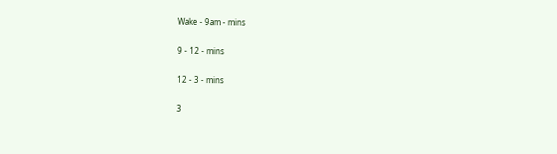Wake - 9am - mins

9 - 12 - mins

12 - 3 - mins

3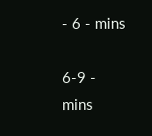- 6 - mins

6-9 - mins